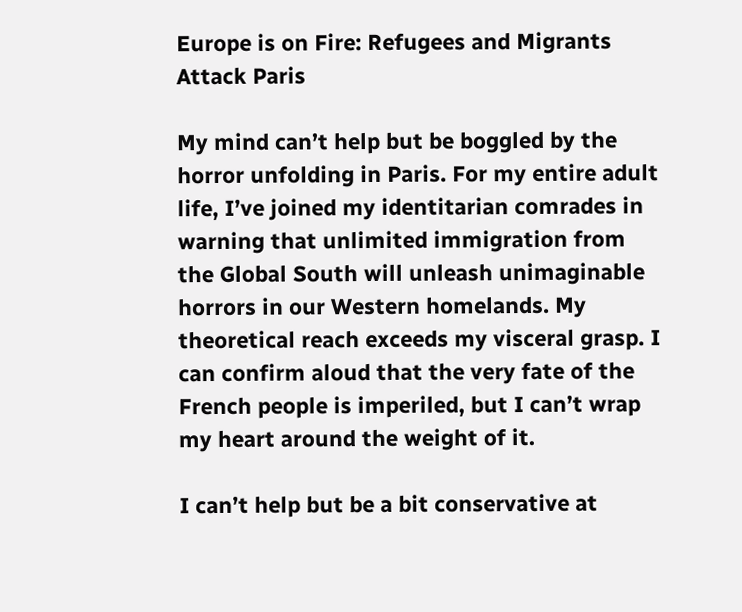Europe is on Fire: Refugees and Migrants Attack Paris

My mind can’t help but be boggled by the horror unfolding in Paris. For my entire adult life, I’ve joined my identitarian comrades in warning that unlimited immigration from the Global South will unleash unimaginable horrors in our Western homelands. My theoretical reach exceeds my visceral grasp. I can confirm aloud that the very fate of the French people is imperiled, but I can’t wrap my heart around the weight of it.

I can’t help but be a bit conservative at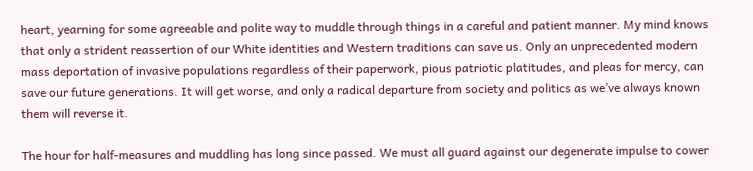heart, yearning for some agreeable and polite way to muddle through things in a careful and patient manner. My mind knows that only a strident reassertion of our White identities and Western traditions can save us. Only an unprecedented modern mass deportation of invasive populations regardless of their paperwork, pious patriotic platitudes, and pleas for mercy, can save our future generations. It will get worse, and only a radical departure from society and politics as we’ve always known them will reverse it.

The hour for half-measures and muddling has long since passed. We must all guard against our degenerate impulse to cower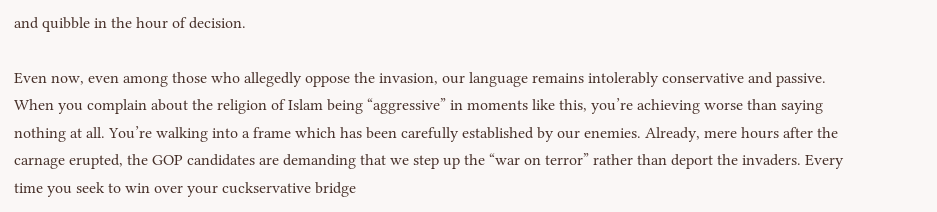and quibble in the hour of decision.

Even now, even among those who allegedly oppose the invasion, our language remains intolerably conservative and passive. When you complain about the religion of Islam being “aggressive” in moments like this, you’re achieving worse than saying nothing at all. You’re walking into a frame which has been carefully established by our enemies. Already, mere hours after the carnage erupted, the GOP candidates are demanding that we step up the “war on terror” rather than deport the invaders. Every time you seek to win over your cuckservative bridge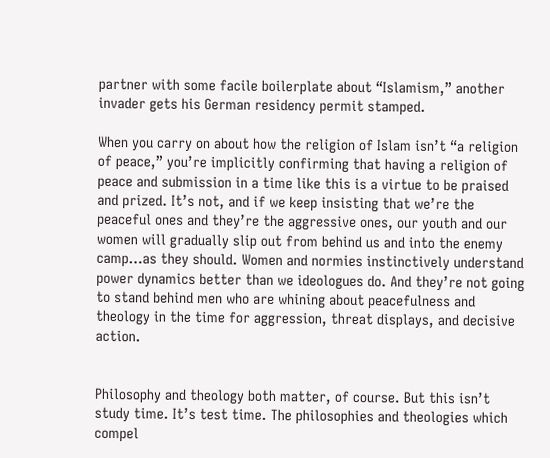partner with some facile boilerplate about “Islamism,” another invader gets his German residency permit stamped.

When you carry on about how the religion of Islam isn’t “a religion of peace,” you’re implicitly confirming that having a religion of peace and submission in a time like this is a virtue to be praised and prized. It’s not, and if we keep insisting that we’re the peaceful ones and they’re the aggressive ones, our youth and our women will gradually slip out from behind us and into the enemy camp…as they should. Women and normies instinctively understand power dynamics better than we ideologues do. And they’re not going to stand behind men who are whining about peacefulness and theology in the time for aggression, threat displays, and decisive action.


Philosophy and theology both matter, of course. But this isn’t study time. It’s test time. The philosophies and theologies which compel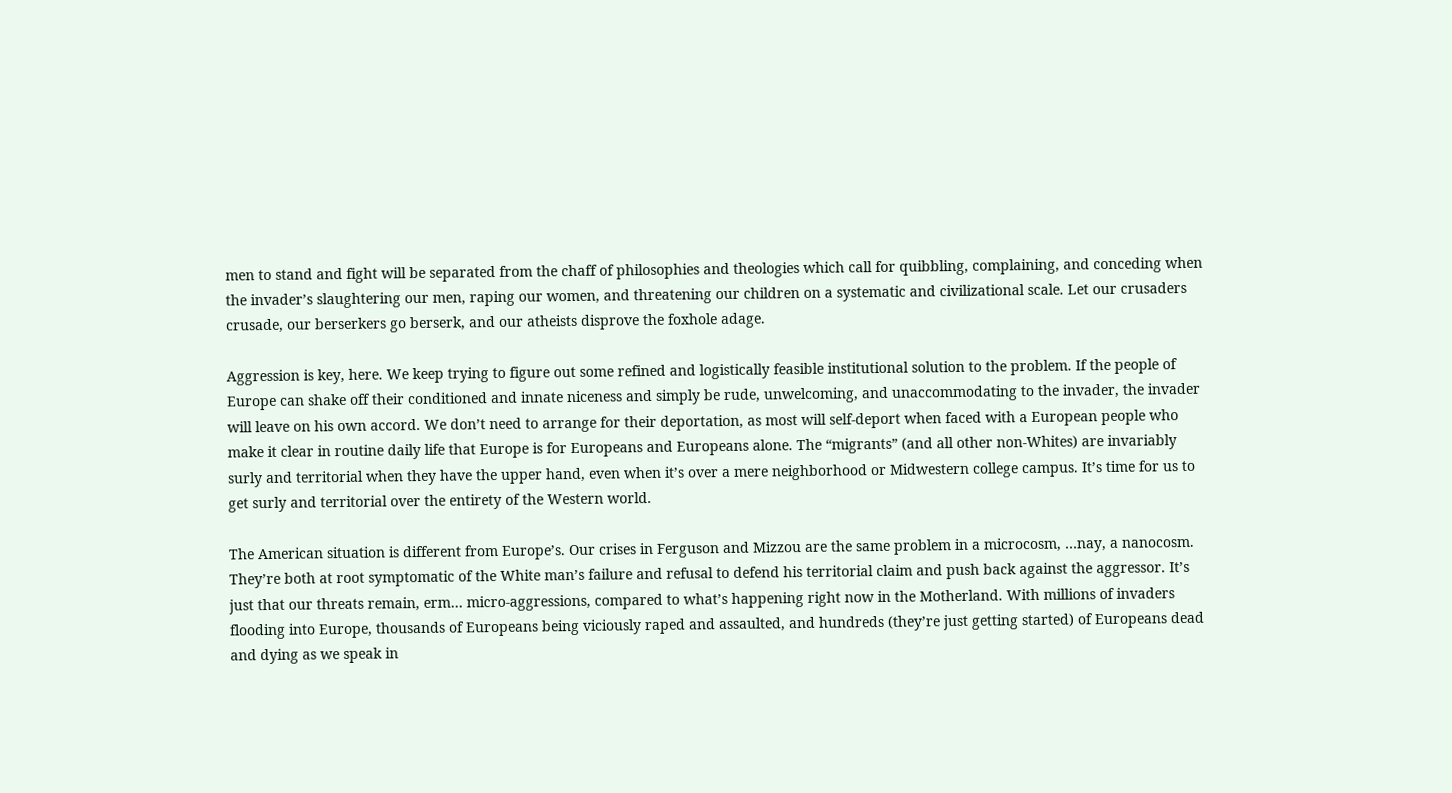men to stand and fight will be separated from the chaff of philosophies and theologies which call for quibbling, complaining, and conceding when the invader’s slaughtering our men, raping our women, and threatening our children on a systematic and civilizational scale. Let our crusaders crusade, our berserkers go berserk, and our atheists disprove the foxhole adage.

Aggression is key, here. We keep trying to figure out some refined and logistically feasible institutional solution to the problem. If the people of Europe can shake off their conditioned and innate niceness and simply be rude, unwelcoming, and unaccommodating to the invader, the invader will leave on his own accord. We don’t need to arrange for their deportation, as most will self-deport when faced with a European people who make it clear in routine daily life that Europe is for Europeans and Europeans alone. The “migrants” (and all other non-Whites) are invariably surly and territorial when they have the upper hand, even when it’s over a mere neighborhood or Midwestern college campus. It’s time for us to get surly and territorial over the entirety of the Western world.

The American situation is different from Europe’s. Our crises in Ferguson and Mizzou are the same problem in a microcosm, …nay, a nanocosm. They’re both at root symptomatic of the White man’s failure and refusal to defend his territorial claim and push back against the aggressor. It’s just that our threats remain, erm… micro-aggressions, compared to what’s happening right now in the Motherland. With millions of invaders flooding into Europe, thousands of Europeans being viciously raped and assaulted, and hundreds (they’re just getting started) of Europeans dead and dying as we speak in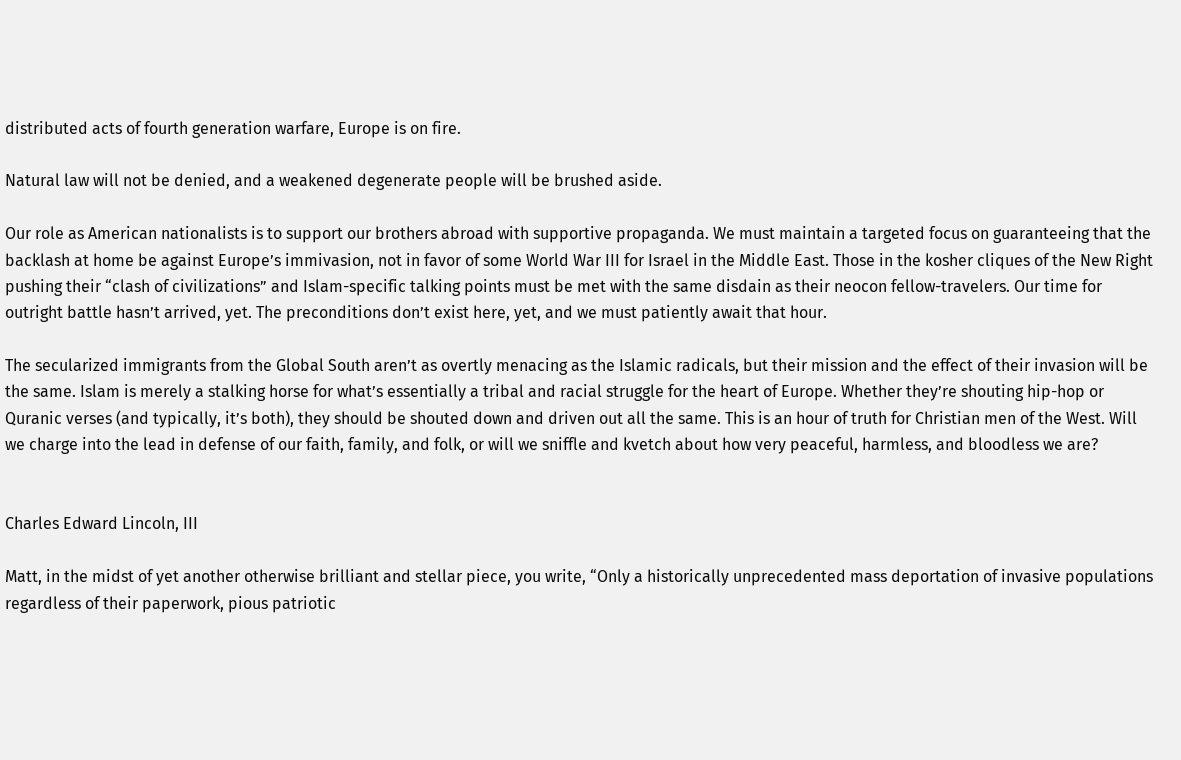distributed acts of fourth generation warfare, Europe is on fire.

Natural law will not be denied, and a weakened degenerate people will be brushed aside.

Our role as American nationalists is to support our brothers abroad with supportive propaganda. We must maintain a targeted focus on guaranteeing that the backlash at home be against Europe’s immivasion, not in favor of some World War III for Israel in the Middle East. Those in the kosher cliques of the New Right pushing their “clash of civilizations” and Islam-specific talking points must be met with the same disdain as their neocon fellow-travelers. Our time for outright battle hasn’t arrived, yet. The preconditions don’t exist here, yet, and we must patiently await that hour.

The secularized immigrants from the Global South aren’t as overtly menacing as the Islamic radicals, but their mission and the effect of their invasion will be the same. Islam is merely a stalking horse for what’s essentially a tribal and racial struggle for the heart of Europe. Whether they’re shouting hip-hop or Quranic verses (and typically, it’s both), they should be shouted down and driven out all the same. This is an hour of truth for Christian men of the West. Will we charge into the lead in defense of our faith, family, and folk, or will we sniffle and kvetch about how very peaceful, harmless, and bloodless we are?


Charles Edward Lincoln, III

Matt, in the midst of yet another otherwise brilliant and stellar piece, you write, “Only a historically unprecedented mass deportation of invasive populations regardless of their paperwork, pious patriotic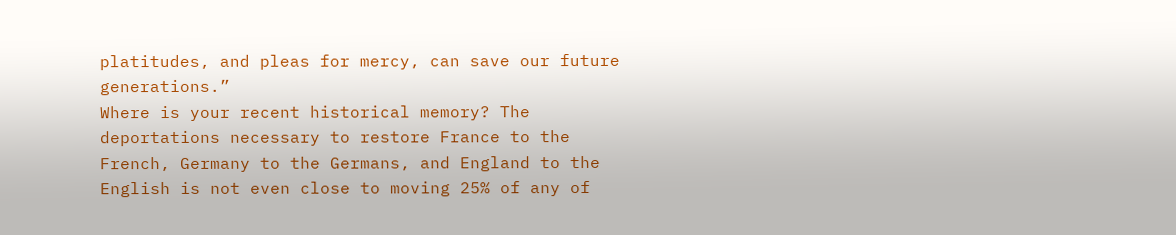platitudes, and pleas for mercy, can save our future generations.”
Where is your recent historical memory? The deportations necessary to restore France to the French, Germany to the Germans, and England to the English is not even close to moving 25% of any of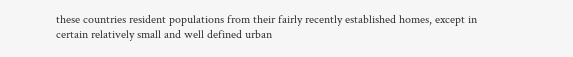these countries resident populations from their fairly recently established homes, except in certain relatively small and well defined urban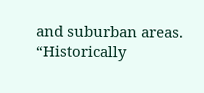and suburban areas. “Historically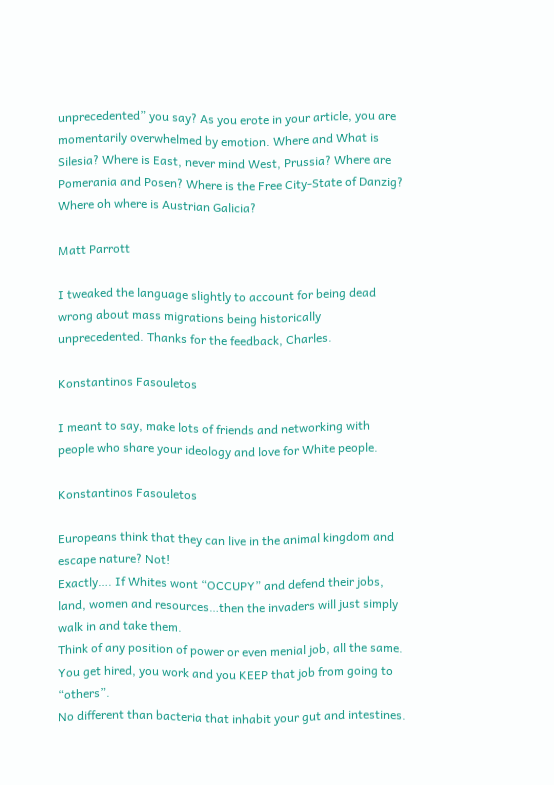unprecedented” you say? As you erote in your article, you are momentarily overwhelmed by emotion. Where and What is Silesia? Where is East, never mind West, Prussia? Where are Pomerania and Posen? Where is the Free City-State of Danzig? Where oh where is Austrian Galicia?

Matt Parrott

I tweaked the language slightly to account for being dead wrong about mass migrations being historically unprecedented. Thanks for the feedback, Charles.

Konstantinos Fasouletos

I meant to say, make lots of friends and networking with people who share your ideology and love for White people.

Konstantinos Fasouletos

Europeans think that they can live in the animal kingdom and escape nature? Not!
Exactly…. If Whites wont “OCCUPY” and defend their jobs, land, women and resources…then the invaders will just simply walk in and take them.
Think of any position of power or even menial job, all the same. You get hired, you work and you KEEP that job from going to “others”.
No different than bacteria that inhabit your gut and intestines.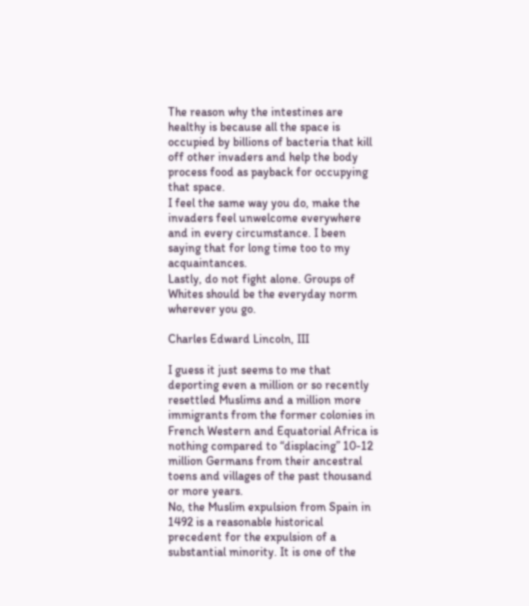The reason why the intestines are healthy is because all the space is occupied by billions of bacteria that kill off other invaders and help the body process food as payback for occupying that space.
I feel the same way you do, make the invaders feel unwelcome everywhere and in every circumstance. I been saying that for long time too to my acquaintances.
Lastly, do not fight alone. Groups of Whites should be the everyday norm wherever you go.

Charles Edward Lincoln, III

I guess it just seems to me that deporting even a million or so recently resettled Muslims and a million more immigrants from the former colonies in French Western and Equatorial Africa is nothing compared to “displacing” 10-12 million Germans from their ancestral toens and villages of the past thousand or more years.
No, the Muslim expulsion from Spain in 1492 is a reasonable historical precedent for the expulsion of a substantial minority. It is one of the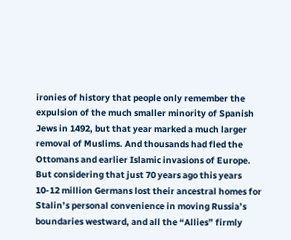ironies of history that people only remember the expulsion of the much smaller minority of Spanish Jews in 1492, but that year marked a much larger removal of Muslims. And thousands had fled the Ottomans and earlier Islamic invasions of Europe. But considering that just 70 years ago this years 10-12 million Germans lost their ancestral homes for Stalin’s personal convenience in moving Russia’s boundaries westward, and all the “Allies” firmly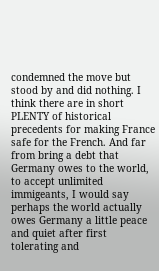condemned the move but stood by and did nothing. I think there are in short PLENTY of historical precedents for making France safe for the French. And far from bring a debt that Germany owes to the world, to accept unlimited immigeants, I would say perhaps the world actually owes Germany a little peace and quiet after first tolerating and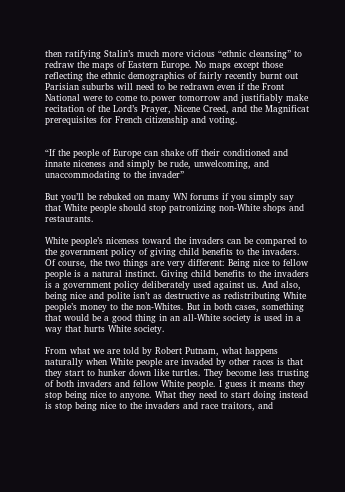then ratifying Stalin’s much more vicious “ethnic cleansing” to redraw the maps of Eastern Europe. No maps except those reflecting the ethnic demographics of fairly recently burnt out Parisian suburbs will need to be redrawn even if the Front National were to come to.power tomorrow and justifiably make recitation of the Lord’s Prayer, Nicene Creed, and the Magnificat prerequisites for French citizenship and voting.


“If the people of Europe can shake off their conditioned and innate niceness and simply be rude, unwelcoming, and unaccommodating to the invader”

But you’ll be rebuked on many WN forums if you simply say that White people should stop patronizing non-White shops and restaurants.

White people’s niceness toward the invaders can be compared to the government policy of giving child benefits to the invaders. Of course, the two things are very different: Being nice to fellow people is a natural instinct. Giving child benefits to the invaders is a government policy deliberately used against us. And also, being nice and polite isn’t as destructive as redistributing White people’s money to the non-Whites. But in both cases, something that would be a good thing in an all-White society is used in a way that hurts White society.

From what we are told by Robert Putnam, what happens naturally when White people are invaded by other races is that they start to hunker down like turtles. They become less trusting of both invaders and fellow White people. I guess it means they stop being nice to anyone. What they need to start doing instead is stop being nice to the invaders and race traitors, and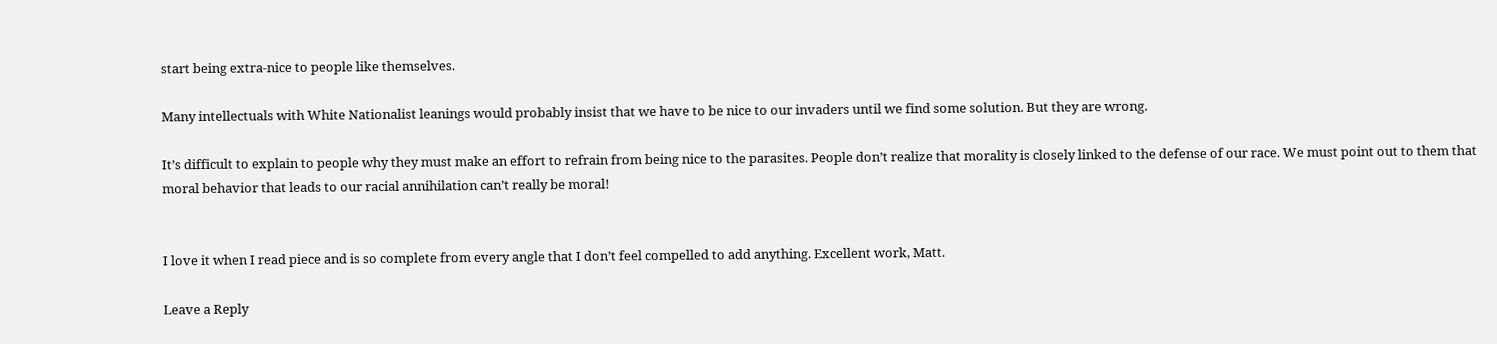start being extra-nice to people like themselves.

Many intellectuals with White Nationalist leanings would probably insist that we have to be nice to our invaders until we find some solution. But they are wrong.

It’s difficult to explain to people why they must make an effort to refrain from being nice to the parasites. People don’t realize that morality is closely linked to the defense of our race. We must point out to them that moral behavior that leads to our racial annihilation can’t really be moral!


I love it when I read piece and is so complete from every angle that I don’t feel compelled to add anything. Excellent work, Matt.

Leave a Reply